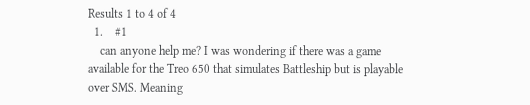Results 1 to 4 of 4
  1.    #1
    can anyone help me? I was wondering if there was a game available for the Treo 650 that simulates Battleship but is playable over SMS. Meaning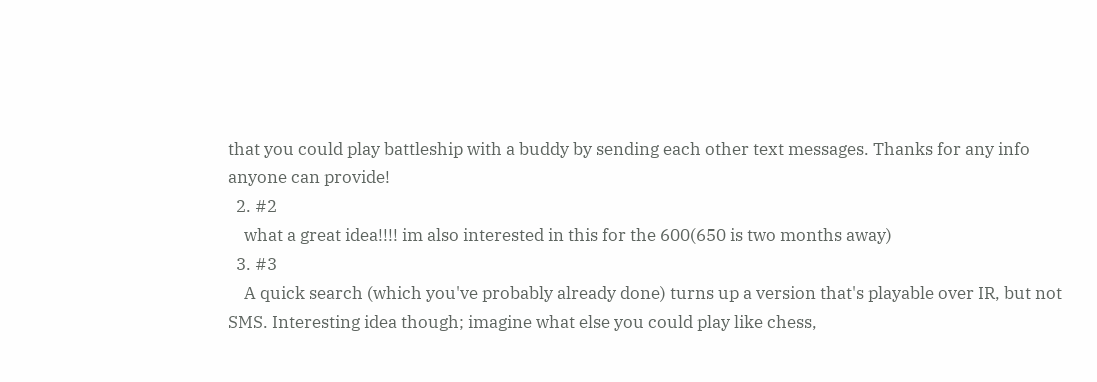that you could play battleship with a buddy by sending each other text messages. Thanks for any info anyone can provide!
  2. #2
    what a great idea!!!! im also interested in this for the 600(650 is two months away)
  3. #3
    A quick search (which you've probably already done) turns up a version that's playable over IR, but not SMS. Interesting idea though; imagine what else you could play like chess,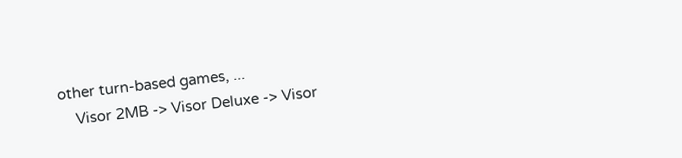other turn-based games, ...
    Visor 2MB -> Visor Deluxe -> Visor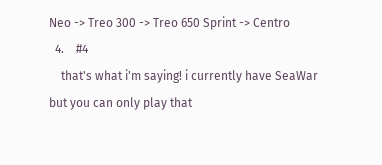Neo -> Treo 300 -> Treo 650 Sprint -> Centro
  4.    #4
    that's what i'm saying! i currently have SeaWar but you can only play that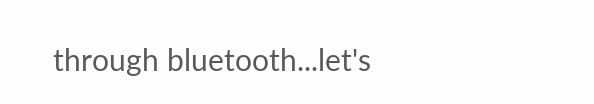through bluetooth...let's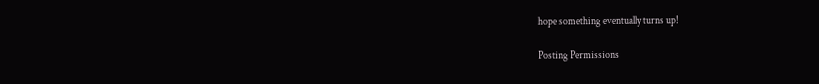hope something eventually turns up!

Posting Permissions